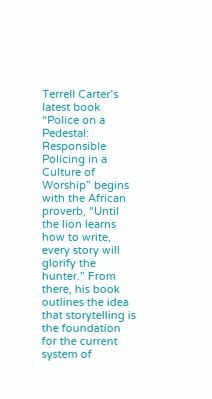Terrell Carter’s latest book “Police on a Pedestal: Responsible Policing in a Culture of Worship” begins with the African proverb, “Until the lion learns how to write, every story will glorify the hunter.” From there, his book outlines the idea that storytelling is the foundation for the current system of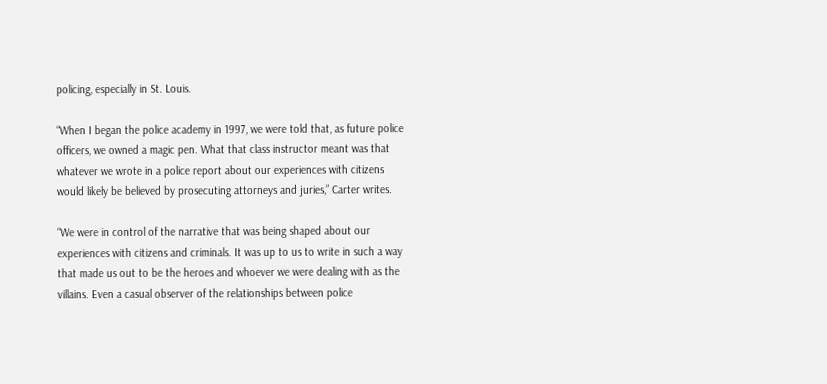policing, especially in St. Louis.

“When I began the police academy in 1997, we were told that, as future police officers, we owned a magic pen. What that class instructor meant was that whatever we wrote in a police report about our experiences with citizens would likely be believed by prosecuting attorneys and juries,” Carter writes.

“We were in control of the narrative that was being shaped about our experiences with citizens and criminals. It was up to us to write in such a way that made us out to be the heroes and whoever we were dealing with as the villains. Even a casual observer of the relationships between police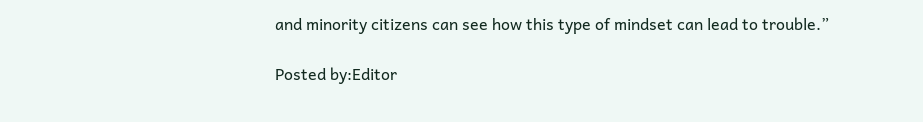and minority citizens can see how this type of mindset can lead to trouble.”

Posted by:Editor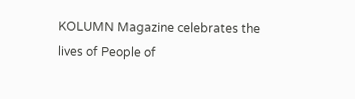KOLUMN Magazine celebrates the lives of People of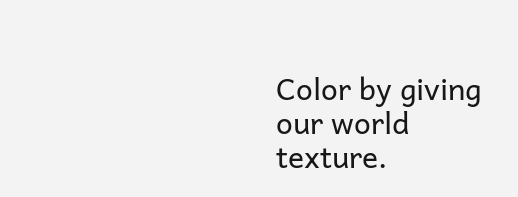Color by giving our world texture.